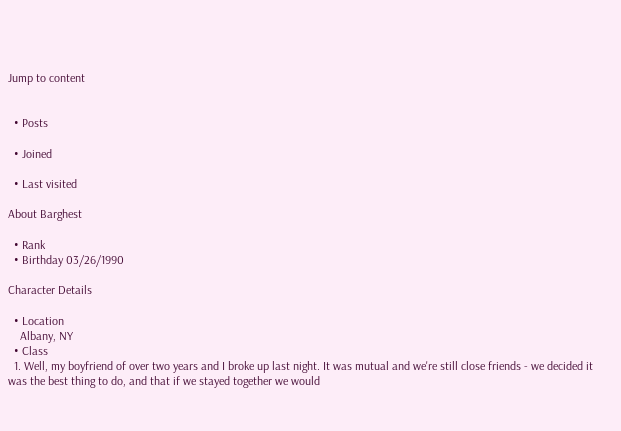Jump to content


  • Posts

  • Joined

  • Last visited

About Barghest

  • Rank
  • Birthday 03/26/1990

Character Details

  • Location
    Albany, NY
  • Class
  1. Well, my boyfriend of over two years and I broke up last night. It was mutual and we're still close friends - we decided it was the best thing to do, and that if we stayed together we would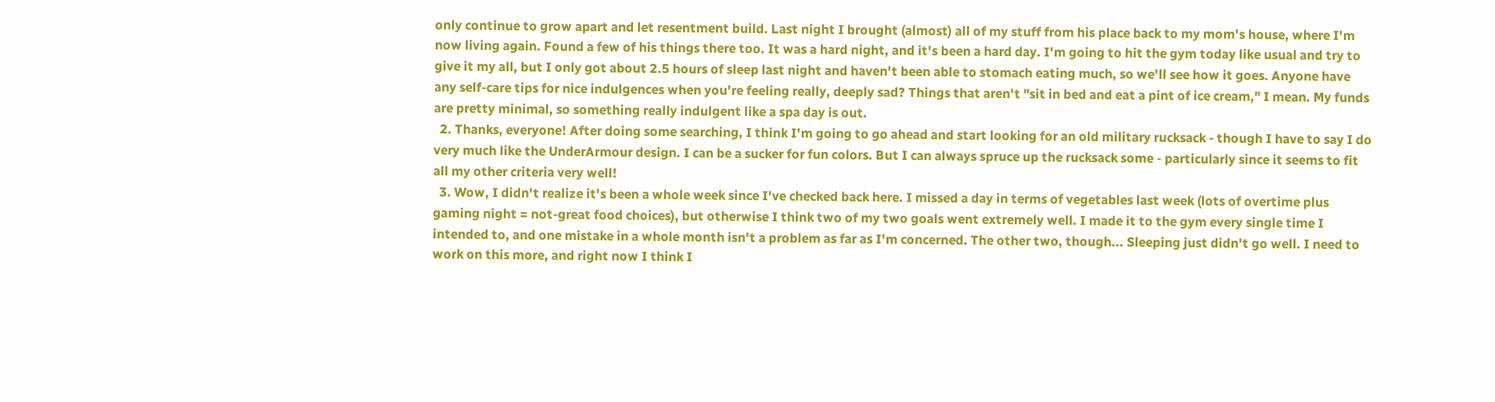only continue to grow apart and let resentment build. Last night I brought (almost) all of my stuff from his place back to my mom's house, where I'm now living again. Found a few of his things there too. It was a hard night, and it's been a hard day. I'm going to hit the gym today like usual and try to give it my all, but I only got about 2.5 hours of sleep last night and haven't been able to stomach eating much, so we'll see how it goes. Anyone have any self-care tips for nice indulgences when you're feeling really, deeply sad? Things that aren't "sit in bed and eat a pint of ice cream," I mean. My funds are pretty minimal, so something really indulgent like a spa day is out.
  2. Thanks, everyone! After doing some searching, I think I'm going to go ahead and start looking for an old military rucksack - though I have to say I do very much like the UnderArmour design. I can be a sucker for fun colors. But I can always spruce up the rucksack some - particularly since it seems to fit all my other criteria very well!
  3. Wow, I didn't realize it's been a whole week since I've checked back here. I missed a day in terms of vegetables last week (lots of overtime plus gaming night = not-great food choices), but otherwise I think two of my two goals went extremely well. I made it to the gym every single time I intended to, and one mistake in a whole month isn't a problem as far as I'm concerned. The other two, though... Sleeping just didn't go well. I need to work on this more, and right now I think I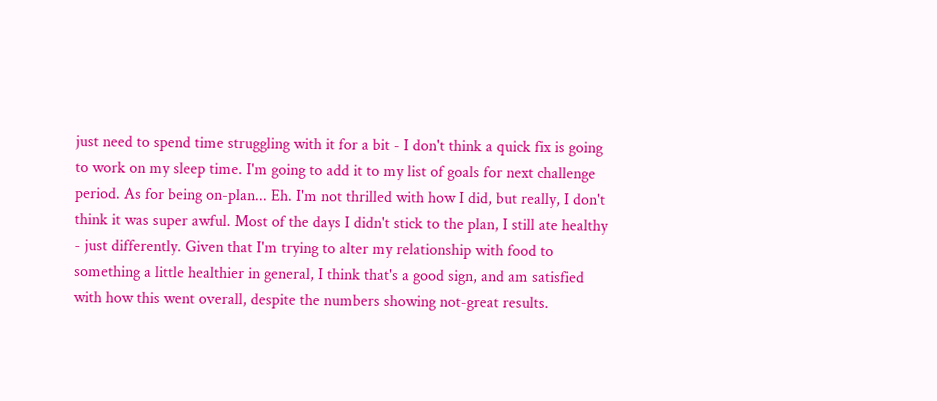just need to spend time struggling with it for a bit - I don't think a quick fix is going to work on my sleep time. I'm going to add it to my list of goals for next challenge period. As for being on-plan... Eh. I'm not thrilled with how I did, but really, I don't think it was super awful. Most of the days I didn't stick to the plan, I still ate healthy - just differently. Given that I'm trying to alter my relationship with food to something a little healthier in general, I think that's a good sign, and am satisfied with how this went overall, despite the numbers showing not-great results.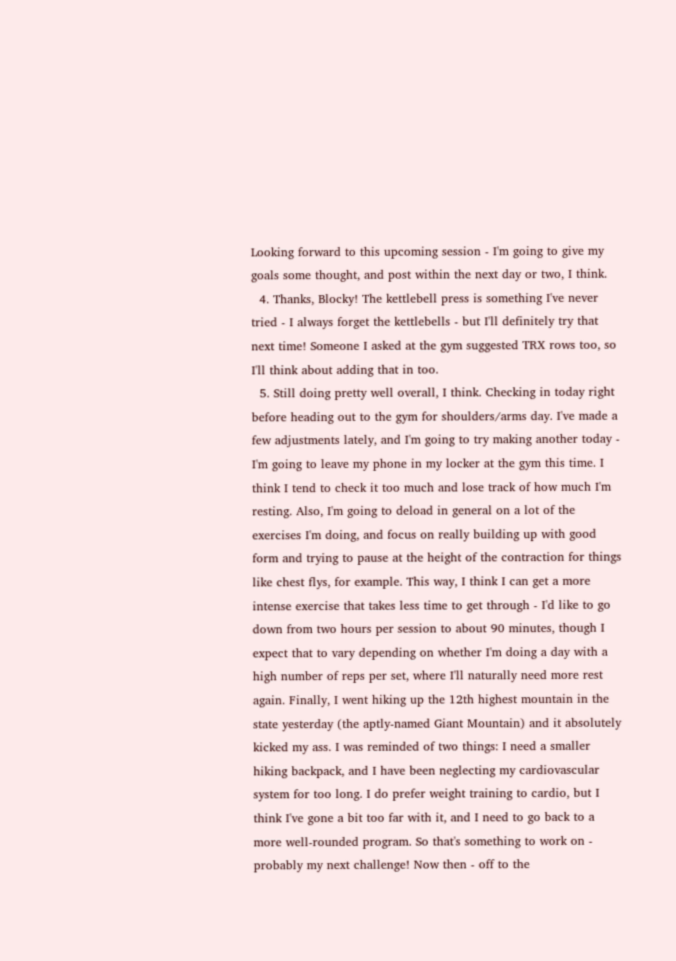Looking forward to this upcoming session - I'm going to give my goals some thought, and post within the next day or two, I think.
  4. Thanks, Blocky! The kettlebell press is something I've never tried - I always forget the kettlebells - but I'll definitely try that next time! Someone I asked at the gym suggested TRX rows too, so I'll think about adding that in too.
  5. Still doing pretty well overall, I think. Checking in today right before heading out to the gym for shoulders/arms day. I've made a few adjustments lately, and I'm going to try making another today - I'm going to leave my phone in my locker at the gym this time. I think I tend to check it too much and lose track of how much I'm resting. Also, I'm going to deload in general on a lot of the exercises I'm doing, and focus on really building up with good form and trying to pause at the height of the contraction for things like chest flys, for example. This way, I think I can get a more intense exercise that takes less time to get through - I'd like to go down from two hours per session to about 90 minutes, though I expect that to vary depending on whether I'm doing a day with a high number of reps per set, where I'll naturally need more rest again. Finally, I went hiking up the 12th highest mountain in the state yesterday (the aptly-named Giant Mountain) and it absolutely kicked my ass. I was reminded of two things: I need a smaller hiking backpack, and I have been neglecting my cardiovascular system for too long. I do prefer weight training to cardio, but I think I've gone a bit too far with it, and I need to go back to a more well-rounded program. So that's something to work on - probably my next challenge! Now then - off to the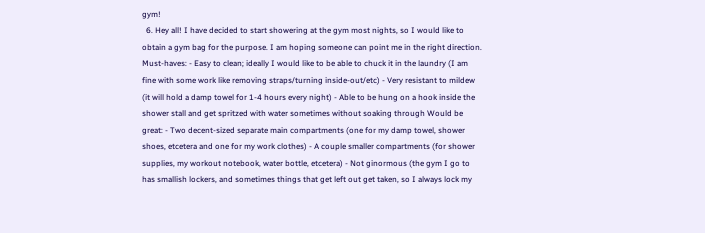gym!
  6. Hey all! I have decided to start showering at the gym most nights, so I would like to obtain a gym bag for the purpose. I am hoping someone can point me in the right direction. Must-haves: - Easy to clean; ideally I would like to be able to chuck it in the laundry (I am fine with some work like removing straps/turning inside-out/etc) - Very resistant to mildew (it will hold a damp towel for 1-4 hours every night) - Able to be hung on a hook inside the shower stall and get spritzed with water sometimes without soaking through Would be great: - Two decent-sized separate main compartments (one for my damp towel, shower shoes, etcetera and one for my work clothes) - A couple smaller compartments (for shower supplies, my workout notebook, water bottle, etcetera) - Not ginormous (the gym I go to has smallish lockers, and sometimes things that get left out get taken, so I always lock my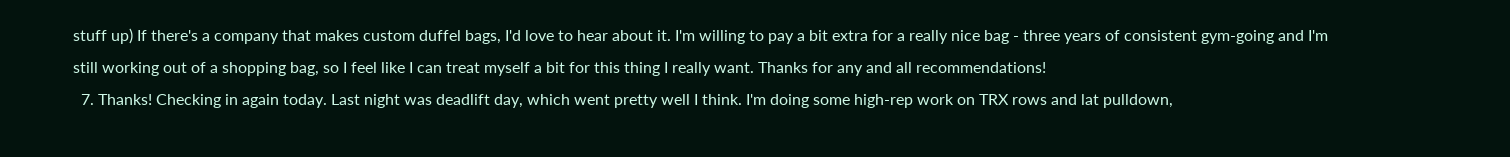stuff up) If there's a company that makes custom duffel bags, I'd love to hear about it. I'm willing to pay a bit extra for a really nice bag - three years of consistent gym-going and I'm still working out of a shopping bag, so I feel like I can treat myself a bit for this thing I really want. Thanks for any and all recommendations!
  7. Thanks! Checking in again today. Last night was deadlift day, which went pretty well I think. I'm doing some high-rep work on TRX rows and lat pulldown,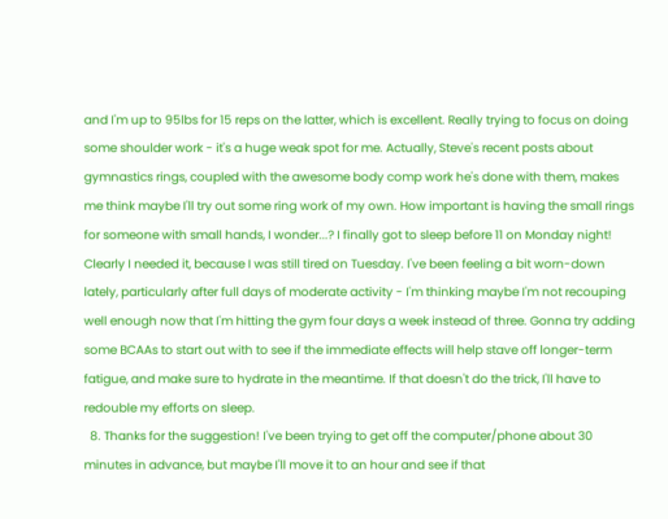and I'm up to 95lbs for 15 reps on the latter, which is excellent. Really trying to focus on doing some shoulder work - it's a huge weak spot for me. Actually, Steve's recent posts about gymnastics rings, coupled with the awesome body comp work he's done with them, makes me think maybe I'll try out some ring work of my own. How important is having the small rings for someone with small hands, I wonder...? I finally got to sleep before 11 on Monday night! Clearly I needed it, because I was still tired on Tuesday. I've been feeling a bit worn-down lately, particularly after full days of moderate activity - I'm thinking maybe I'm not recouping well enough now that I'm hitting the gym four days a week instead of three. Gonna try adding some BCAAs to start out with to see if the immediate effects will help stave off longer-term fatigue, and make sure to hydrate in the meantime. If that doesn't do the trick, I'll have to redouble my efforts on sleep.
  8. Thanks for the suggestion! I've been trying to get off the computer/phone about 30 minutes in advance, but maybe I'll move it to an hour and see if that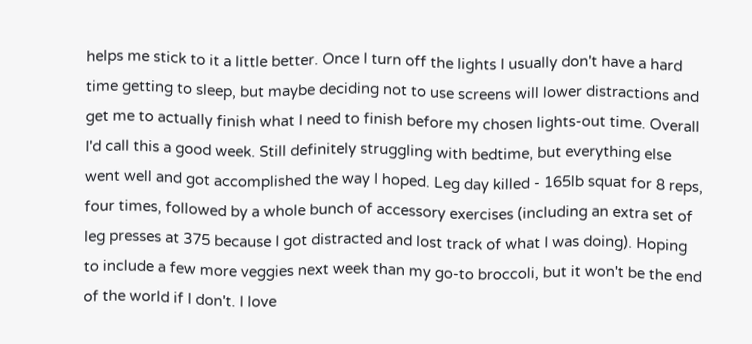helps me stick to it a little better. Once I turn off the lights I usually don't have a hard time getting to sleep, but maybe deciding not to use screens will lower distractions and get me to actually finish what I need to finish before my chosen lights-out time. Overall I'd call this a good week. Still definitely struggling with bedtime, but everything else went well and got accomplished the way I hoped. Leg day killed - 165lb squat for 8 reps, four times, followed by a whole bunch of accessory exercises (including an extra set of leg presses at 375 because I got distracted and lost track of what I was doing). Hoping to include a few more veggies next week than my go-to broccoli, but it won't be the end of the world if I don't. I love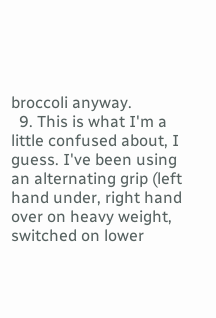broccoli anyway.
  9. This is what I'm a little confused about, I guess. I've been using an alternating grip (left hand under, right hand over on heavy weight, switched on lower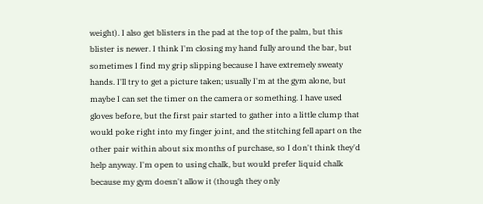weight). I also get blisters in the pad at the top of the palm, but this blister is newer. I think I'm closing my hand fully around the bar, but sometimes I find my grip slipping because I have extremely sweaty hands. I'll try to get a picture taken; usually I'm at the gym alone, but maybe I can set the timer on the camera or something. I have used gloves before, but the first pair started to gather into a little clump that would poke right into my finger joint, and the stitching fell apart on the other pair within about six months of purchase, so I don't think they'd help anyway. I'm open to using chalk, but would prefer liquid chalk because my gym doesn't allow it (though they only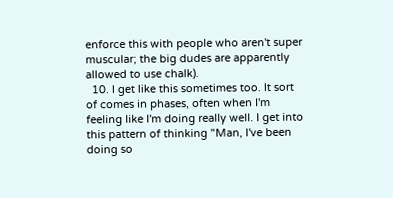enforce this with people who aren't super muscular; the big dudes are apparently allowed to use chalk).
  10. I get like this sometimes too. It sort of comes in phases, often when I'm feeling like I'm doing really well. I get into this pattern of thinking "Man, I've been doing so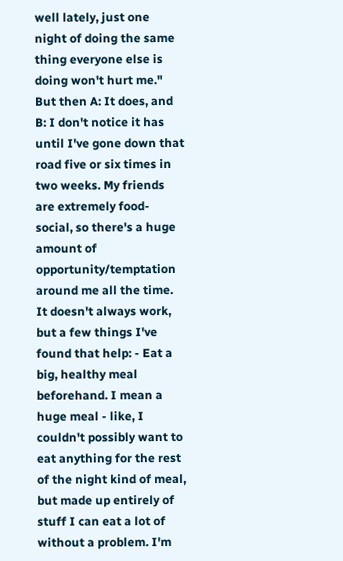well lately, just one night of doing the same thing everyone else is doing won't hurt me." But then A: It does, and B: I don't notice it has until I've gone down that road five or six times in two weeks. My friends are extremely food-social, so there's a huge amount of opportunity/temptation around me all the time. It doesn't always work, but a few things I've found that help: - Eat a big, healthy meal beforehand. I mean a huge meal - like, I couldn't possibly want to eat anything for the rest of the night kind of meal, but made up entirely of stuff I can eat a lot of without a problem. I'm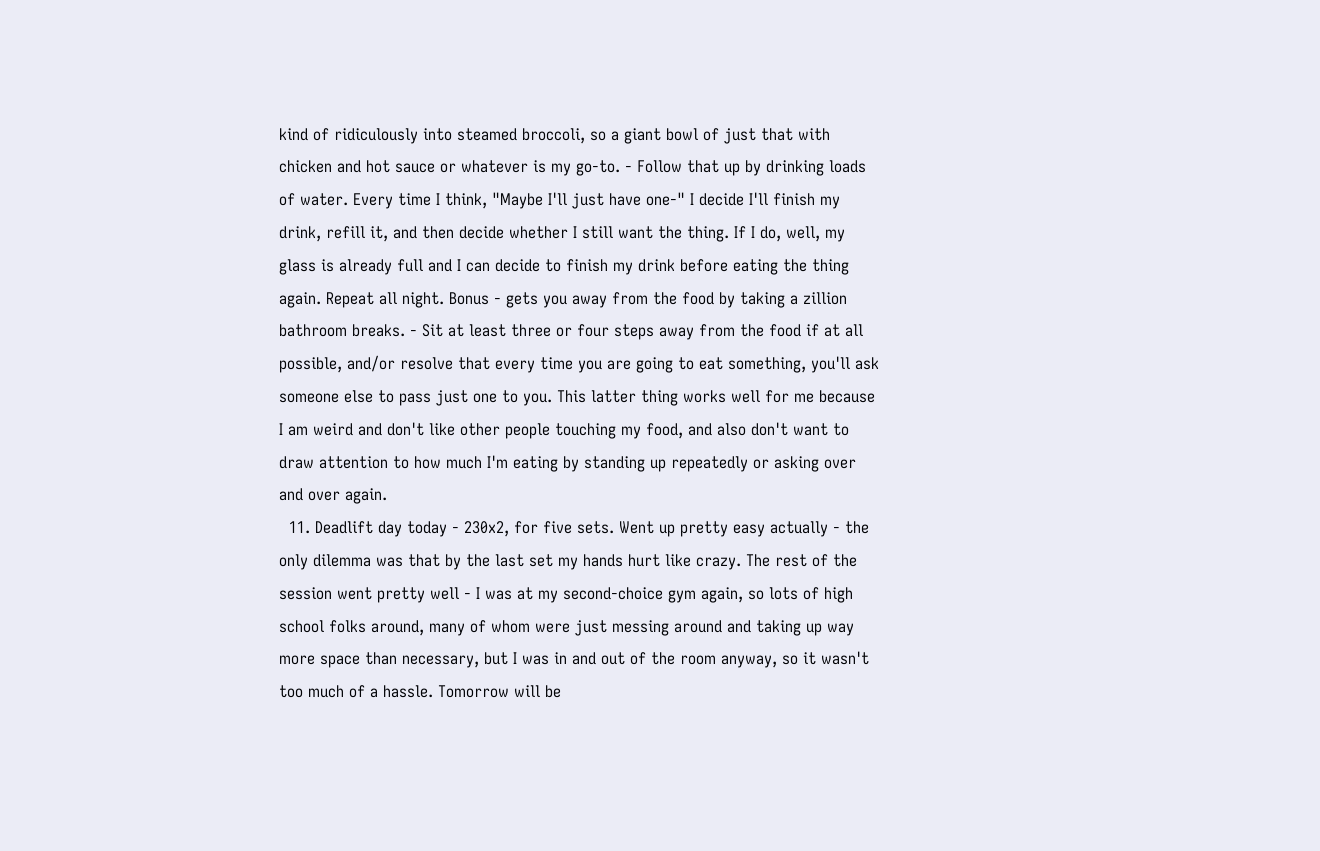kind of ridiculously into steamed broccoli, so a giant bowl of just that with chicken and hot sauce or whatever is my go-to. - Follow that up by drinking loads of water. Every time I think, "Maybe I'll just have one-" I decide I'll finish my drink, refill it, and then decide whether I still want the thing. If I do, well, my glass is already full and I can decide to finish my drink before eating the thing again. Repeat all night. Bonus - gets you away from the food by taking a zillion bathroom breaks. - Sit at least three or four steps away from the food if at all possible, and/or resolve that every time you are going to eat something, you'll ask someone else to pass just one to you. This latter thing works well for me because I am weird and don't like other people touching my food, and also don't want to draw attention to how much I'm eating by standing up repeatedly or asking over and over again.
  11. Deadlift day today - 230x2, for five sets. Went up pretty easy actually - the only dilemma was that by the last set my hands hurt like crazy. The rest of the session went pretty well - I was at my second-choice gym again, so lots of high school folks around, many of whom were just messing around and taking up way more space than necessary, but I was in and out of the room anyway, so it wasn't too much of a hassle. Tomorrow will be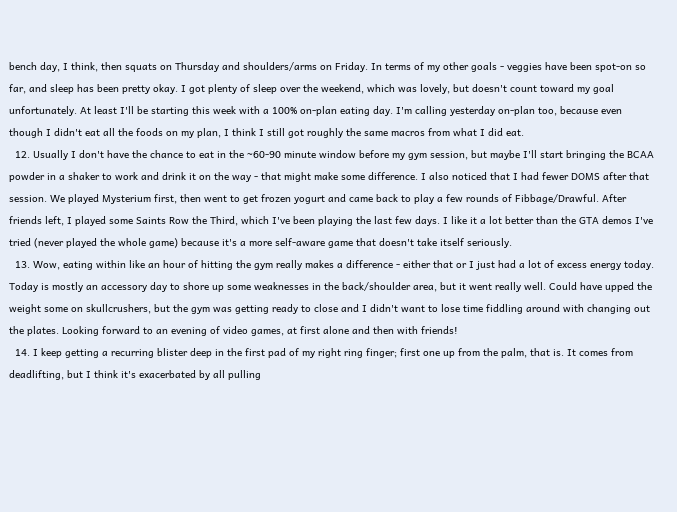bench day, I think, then squats on Thursday and shoulders/arms on Friday. In terms of my other goals - veggies have been spot-on so far, and sleep has been pretty okay. I got plenty of sleep over the weekend, which was lovely, but doesn't count toward my goal unfortunately. At least I'll be starting this week with a 100% on-plan eating day. I'm calling yesterday on-plan too, because even though I didn't eat all the foods on my plan, I think I still got roughly the same macros from what I did eat.
  12. Usually I don't have the chance to eat in the ~60-90 minute window before my gym session, but maybe I'll start bringing the BCAA powder in a shaker to work and drink it on the way - that might make some difference. I also noticed that I had fewer DOMS after that session. We played Mysterium first, then went to get frozen yogurt and came back to play a few rounds of Fibbage/Drawful. After friends left, I played some Saints Row the Third, which I've been playing the last few days. I like it a lot better than the GTA demos I've tried (never played the whole game) because it's a more self-aware game that doesn't take itself seriously.
  13. Wow, eating within like an hour of hitting the gym really makes a difference - either that or I just had a lot of excess energy today. Today is mostly an accessory day to shore up some weaknesses in the back/shoulder area, but it went really well. Could have upped the weight some on skullcrushers, but the gym was getting ready to close and I didn't want to lose time fiddling around with changing out the plates. Looking forward to an evening of video games, at first alone and then with friends!
  14. I keep getting a recurring blister deep in the first pad of my right ring finger; first one up from the palm, that is. It comes from deadlifting, but I think it's exacerbated by all pulling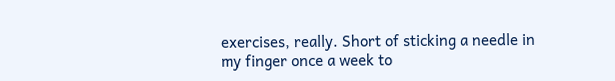exercises, really. Short of sticking a needle in my finger once a week to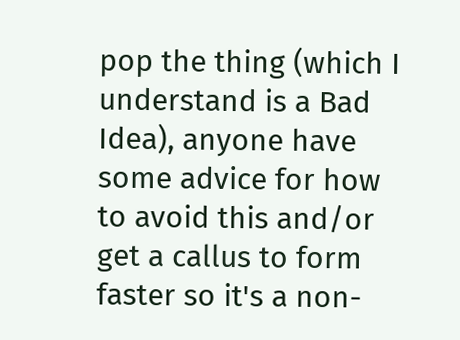pop the thing (which I understand is a Bad Idea), anyone have some advice for how to avoid this and/or get a callus to form faster so it's a non-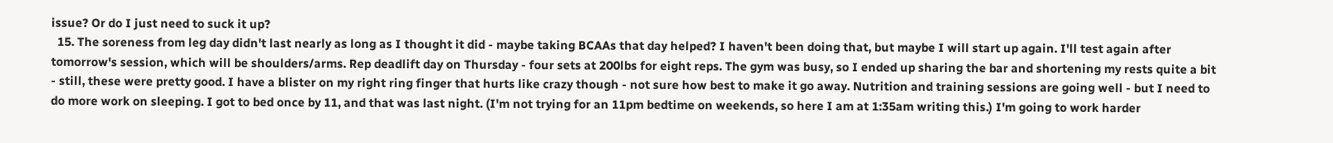issue? Or do I just need to suck it up?
  15. The soreness from leg day didn't last nearly as long as I thought it did - maybe taking BCAAs that day helped? I haven't been doing that, but maybe I will start up again. I'll test again after tomorrow's session, which will be shoulders/arms. Rep deadlift day on Thursday - four sets at 200lbs for eight reps. The gym was busy, so I ended up sharing the bar and shortening my rests quite a bit - still, these were pretty good. I have a blister on my right ring finger that hurts like crazy though - not sure how best to make it go away. Nutrition and training sessions are going well - but I need to do more work on sleeping. I got to bed once by 11, and that was last night. (I'm not trying for an 11pm bedtime on weekends, so here I am at 1:35am writing this.) I'm going to work harder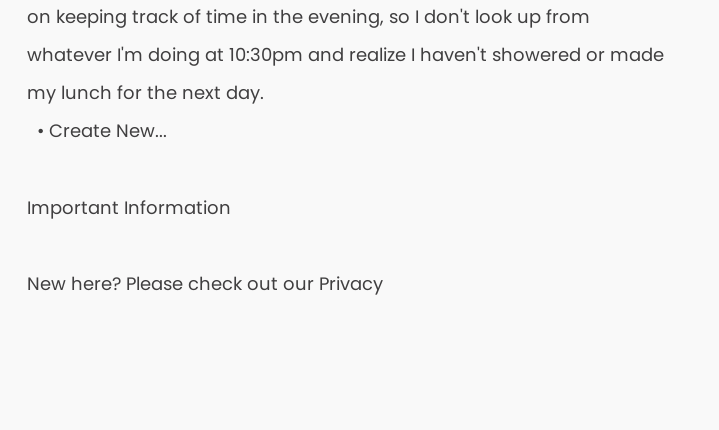on keeping track of time in the evening, so I don't look up from whatever I'm doing at 10:30pm and realize I haven't showered or made my lunch for the next day.
  • Create New...

Important Information

New here? Please check out our Privacy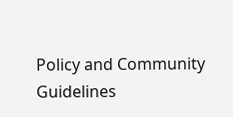Policy and Community Guidelines